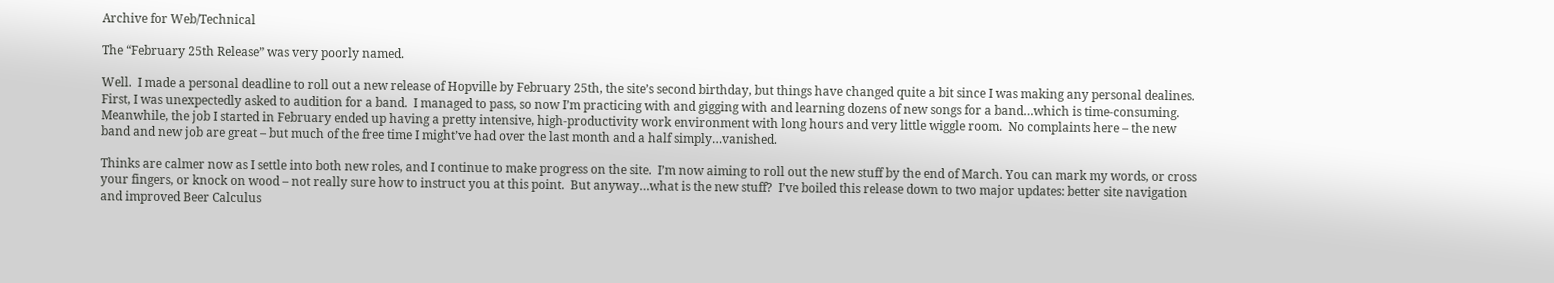Archive for Web/Technical

The “February 25th Release” was very poorly named.

Well.  I made a personal deadline to roll out a new release of Hopville by February 25th, the site’s second birthday, but things have changed quite a bit since I was making any personal dealines.  First, I was unexpectedly asked to audition for a band.  I managed to pass, so now I’m practicing with and gigging with and learning dozens of new songs for a band…which is time-consuming.  Meanwhile, the job I started in February ended up having a pretty intensive, high-productivity work environment with long hours and very little wiggle room.  No complaints here – the new band and new job are great – but much of the free time I might’ve had over the last month and a half simply…vanished.

Thinks are calmer now as I settle into both new roles, and I continue to make progress on the site.  I’m now aiming to roll out the new stuff by the end of March. You can mark my words, or cross your fingers, or knock on wood – not really sure how to instruct you at this point.  But anyway…what is the new stuff?  I’ve boiled this release down to two major updates: better site navigation and improved Beer Calculus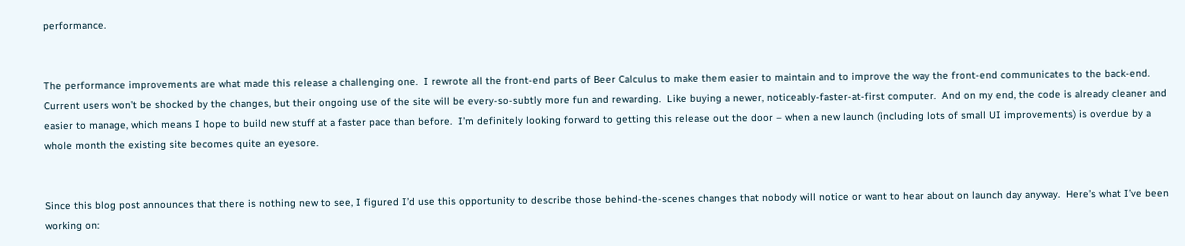performance.


The performance improvements are what made this release a challenging one.  I rewrote all the front-end parts of Beer Calculus to make them easier to maintain and to improve the way the front-end communicates to the back-end.  Current users won’t be shocked by the changes, but their ongoing use of the site will be every-so-subtly more fun and rewarding.  Like buying a newer, noticeably-faster-at-first computer.  And on my end, the code is already cleaner and easier to manage, which means I hope to build new stuff at a faster pace than before.  I’m definitely looking forward to getting this release out the door – when a new launch (including lots of small UI improvements) is overdue by a whole month the existing site becomes quite an eyesore.


Since this blog post announces that there is nothing new to see, I figured I’d use this opportunity to describe those behind-the-scenes changes that nobody will notice or want to hear about on launch day anyway.  Here’s what I’ve been working on: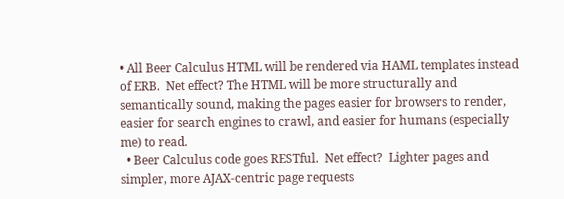• All Beer Calculus HTML will be rendered via HAML templates instead of ERB.  Net effect? The HTML will be more structurally and semantically sound, making the pages easier for browsers to render, easier for search engines to crawl, and easier for humans (especially me) to read.
  • Beer Calculus code goes RESTful.  Net effect?  Lighter pages and simpler, more AJAX-centric page requests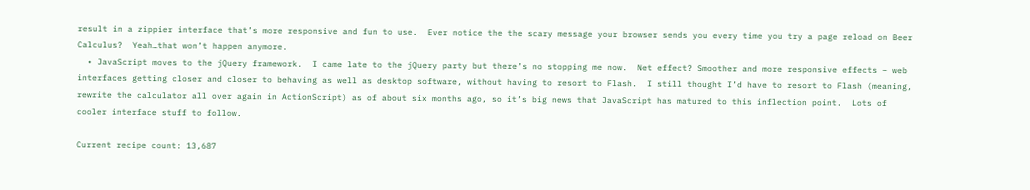result in a zippier interface that’s more responsive and fun to use.  Ever notice the the scary message your browser sends you every time you try a page reload on Beer Calculus?  Yeah…that won’t happen anymore.
  • JavaScript moves to the jQuery framework.  I came late to the jQuery party but there’s no stopping me now.  Net effect? Smoother and more responsive effects – web interfaces getting closer and closer to behaving as well as desktop software, without having to resort to Flash.  I still thought I’d have to resort to Flash (meaning, rewrite the calculator all over again in ActionScript) as of about six months ago, so it’s big news that JavaScript has matured to this inflection point.  Lots of cooler interface stuff to follow.

Current recipe count: 13,687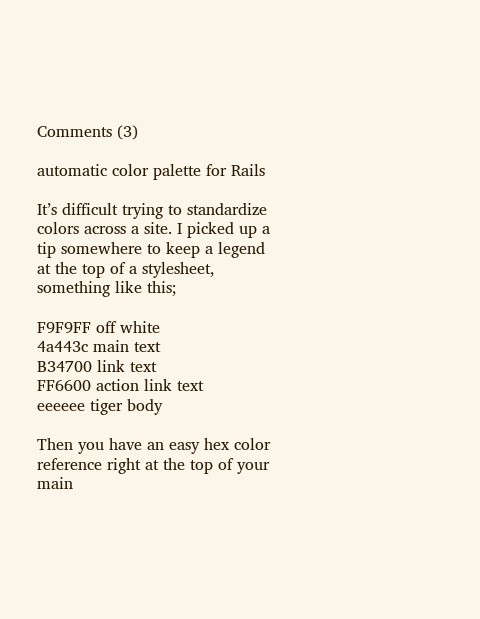Comments (3)

automatic color palette for Rails

It’s difficult trying to standardize colors across a site. I picked up a tip somewhere to keep a legend at the top of a stylesheet, something like this;

F9F9FF off white
4a443c main text
B34700 link text
FF6600 action link text
eeeeee tiger body

Then you have an easy hex color reference right at the top of your main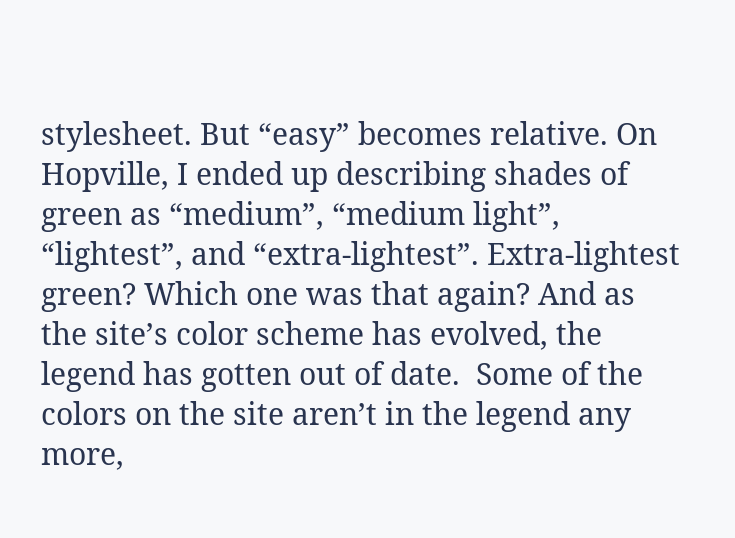stylesheet. But “easy” becomes relative. On Hopville, I ended up describing shades of green as “medium”, “medium light”, “lightest”, and “extra-lightest”. Extra-lightest green? Which one was that again? And as the site’s color scheme has evolved, the legend has gotten out of date.  Some of the colors on the site aren’t in the legend any more,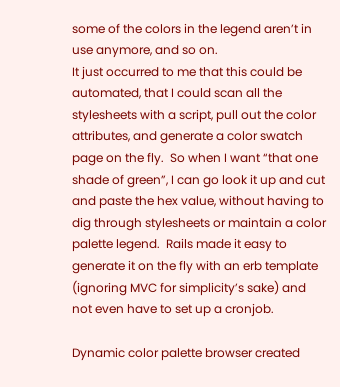some of the colors in the legend aren’t in use anymore, and so on.
It just occurred to me that this could be automated, that I could scan all the stylesheets with a script, pull out the color attributes, and generate a color swatch page on the fly.  So when I want “that one shade of green”, I can go look it up and cut and paste the hex value, without having to dig through stylesheets or maintain a color palette legend.  Rails made it easy to generate it on the fly with an erb template (ignoring MVC for simplicity’s sake) and not even have to set up a cronjob.

Dynamic color palette browser created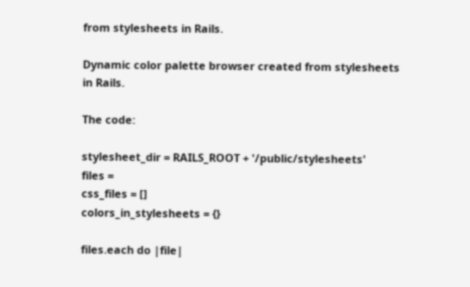from stylesheets in Rails.

Dynamic color palette browser created from stylesheets in Rails.

The code:

stylesheet_dir = RAILS_ROOT + '/public/stylesheets'
files =
css_files = []
colors_in_stylesheets = {}

files.each do |file|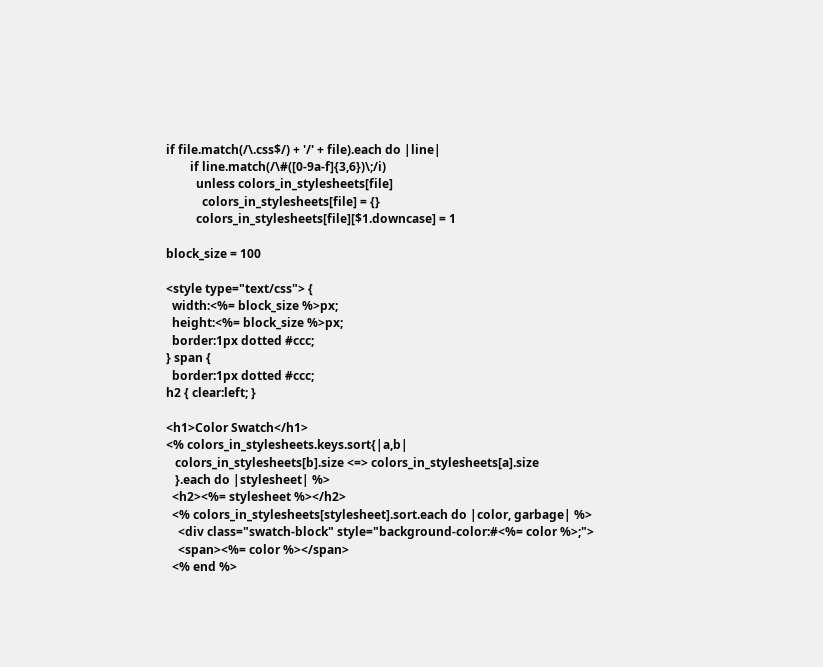if file.match(/\.css$/) + '/' + file).each do |line|
        if line.match(/\#([0-9a-f]{3,6})\;/i)
          unless colors_in_stylesheets[file]
            colors_in_stylesheets[file] = {}
          colors_in_stylesheets[file][$1.downcase] = 1

block_size = 100

<style type="text/css"> {
  width:<%= block_size %>px;
  height:<%= block_size %>px;
  border:1px dotted #ccc;
} span {
  border:1px dotted #ccc;
h2 { clear:left; }

<h1>Color Swatch</h1>
<% colors_in_stylesheets.keys.sort{|a,b|
   colors_in_stylesheets[b].size <=> colors_in_stylesheets[a].size
   }.each do |stylesheet| %>
  <h2><%= stylesheet %></h2>
  <% colors_in_stylesheets[stylesheet].sort.each do |color, garbage| %>
    <div class="swatch-block" style="background-color:#<%= color %>;">
    <span><%= color %></span>
  <% end %>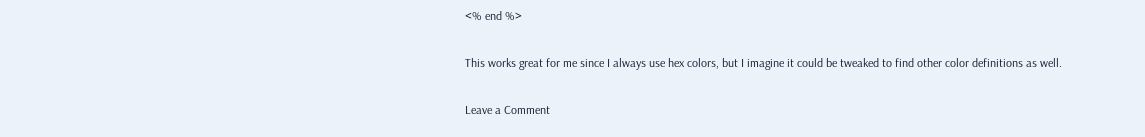<% end %>

This works great for me since I always use hex colors, but I imagine it could be tweaked to find other color definitions as well.

Leave a Comment